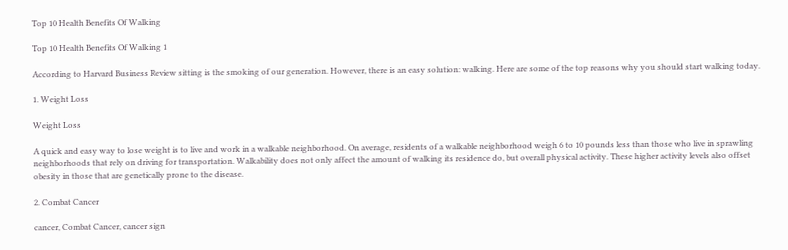Top 10 Health Benefits Of Walking

Top 10 Health Benefits Of Walking 1

According to Harvard Business Review sitting is the smoking of our generation. However, there is an easy solution: walking. Here are some of the top reasons why you should start walking today.

1. Weight Loss

Weight Loss

A quick and easy way to lose weight is to live and work in a walkable neighborhood. On average, residents of a walkable neighborhood weigh 6 to 10 pounds less than those who live in sprawling neighborhoods that rely on driving for transportation. Walkability does not only affect the amount of walking its residence do, but overall physical activity. These higher activity levels also offset obesity in those that are genetically prone to the disease.

2. Combat Cancer

cancer, Combat Cancer, cancer sign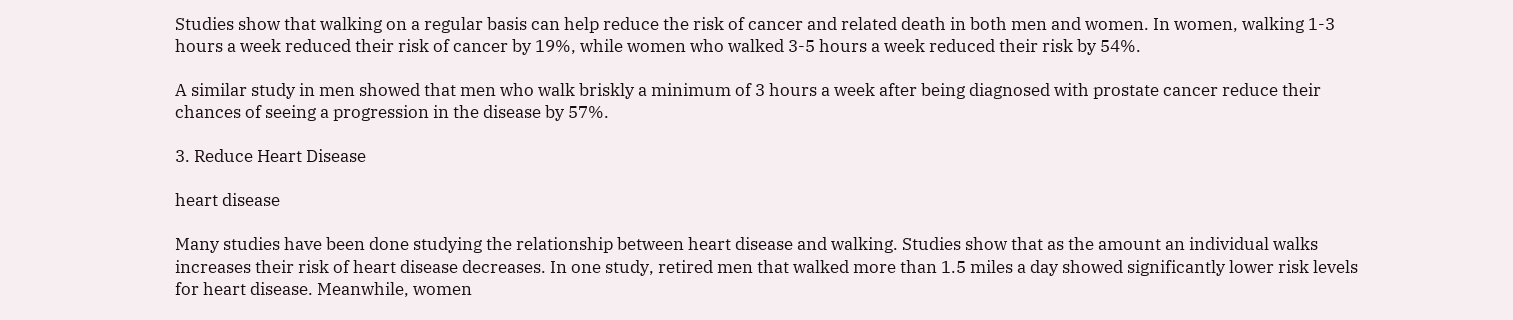Studies show that walking on a regular basis can help reduce the risk of cancer and related death in both men and women. In women, walking 1-3 hours a week reduced their risk of cancer by 19%, while women who walked 3-5 hours a week reduced their risk by 54%.

A similar study in men showed that men who walk briskly a minimum of 3 hours a week after being diagnosed with prostate cancer reduce their chances of seeing a progression in the disease by 57%.

3. Reduce Heart Disease

heart disease

Many studies have been done studying the relationship between heart disease and walking. Studies show that as the amount an individual walks increases their risk of heart disease decreases. In one study, retired men that walked more than 1.5 miles a day showed significantly lower risk levels for heart disease. Meanwhile, women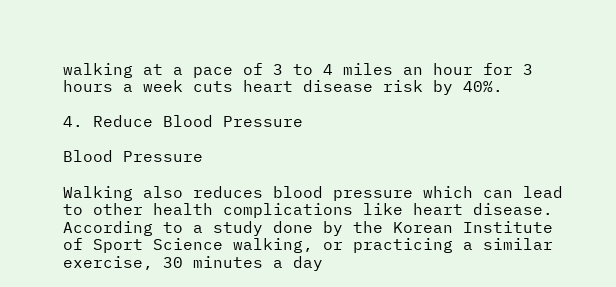walking at a pace of 3 to 4 miles an hour for 3 hours a week cuts heart disease risk by 40%.

4. Reduce Blood Pressure

Blood Pressure

Walking also reduces blood pressure which can lead to other health complications like heart disease. According to a study done by the Korean Institute of Sport Science walking, or practicing a similar exercise, 30 minutes a day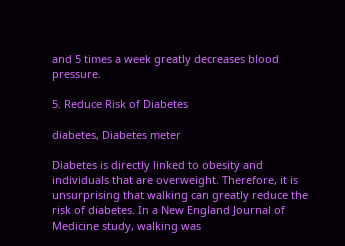and 5 times a week greatly decreases blood pressure.

5. Reduce Risk of Diabetes

diabetes, Diabetes meter

Diabetes is directly linked to obesity and individuals that are overweight. Therefore, it is unsurprising that walking can greatly reduce the risk of diabetes. In a New England Journal of Medicine study, walking was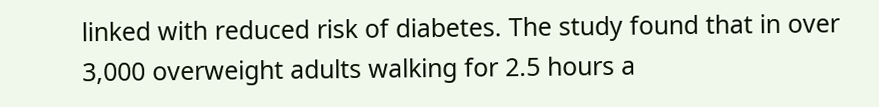linked with reduced risk of diabetes. The study found that in over 3,000 overweight adults walking for 2.5 hours a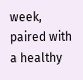week, paired with a healthy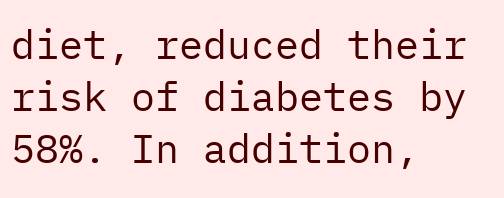diet, reduced their risk of diabetes by 58%. In addition,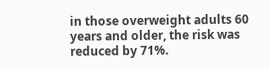in those overweight adults 60 years and older, the risk was reduced by 71%.